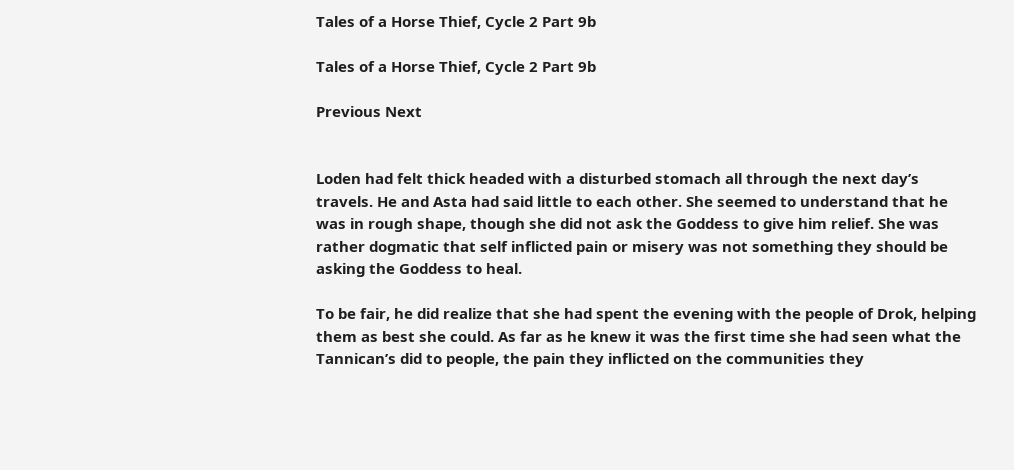Tales of a Horse Thief, Cycle 2 Part 9b

Tales of a Horse Thief, Cycle 2 Part 9b

Previous Next


Loden had felt thick headed with a disturbed stomach all through the next day’s travels. He and Asta had said little to each other. She seemed to understand that he was in rough shape, though she did not ask the Goddess to give him relief. She was rather dogmatic that self inflicted pain or misery was not something they should be asking the Goddess to heal.

To be fair, he did realize that she had spent the evening with the people of Drok, helping them as best she could. As far as he knew it was the first time she had seen what the Tannican’s did to people, the pain they inflicted on the communities they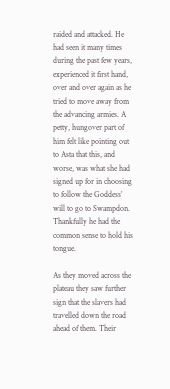raided and attacked. He had seen it many times during the past few years, experienced it first hand, over and over again as he tried to move away from the advancing armies. A petty, hungover part of him felt like pointing out to Asta that this, and worse, was what she had signed up for in choosing to follow the Goddess’ will to go to Swampdon. Thankfully he had the common sense to hold his tongue.

As they moved across the plateau they saw further sign that the slavers had travelled down the road ahead of them. Their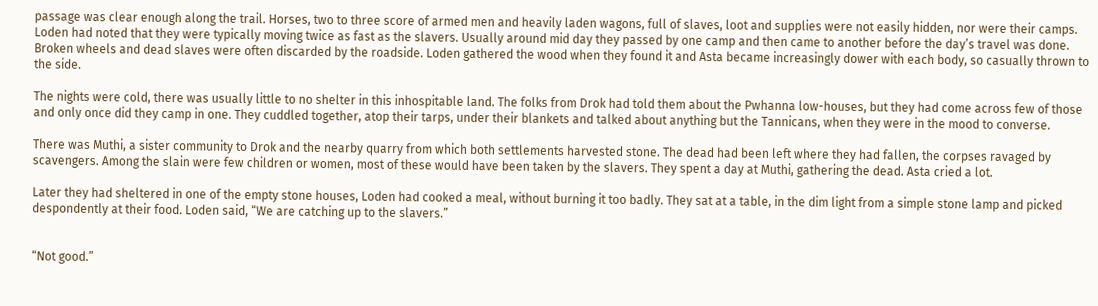passage was clear enough along the trail. Horses, two to three score of armed men and heavily laden wagons, full of slaves, loot and supplies were not easily hidden, nor were their camps. Loden had noted that they were typically moving twice as fast as the slavers. Usually around mid day they passed by one camp and then came to another before the day’s travel was done. Broken wheels and dead slaves were often discarded by the roadside. Loden gathered the wood when they found it and Asta became increasingly dower with each body, so casually thrown to the side.

The nights were cold, there was usually little to no shelter in this inhospitable land. The folks from Drok had told them about the Pwhanna low-houses, but they had come across few of those and only once did they camp in one. They cuddled together, atop their tarps, under their blankets and talked about anything but the Tannicans, when they were in the mood to converse.

There was Muthi, a sister community to Drok and the nearby quarry from which both settlements harvested stone. The dead had been left where they had fallen, the corpses ravaged by scavengers. Among the slain were few children or women, most of these would have been taken by the slavers. They spent a day at Muthi, gathering the dead. Asta cried a lot.

Later they had sheltered in one of the empty stone houses, Loden had cooked a meal, without burning it too badly. They sat at a table, in the dim light from a simple stone lamp and picked despondently at their food. Loden said, “We are catching up to the slavers.”


“Not good.”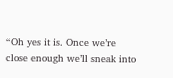“Oh yes it is. Once we’re close enough we’ll sneak into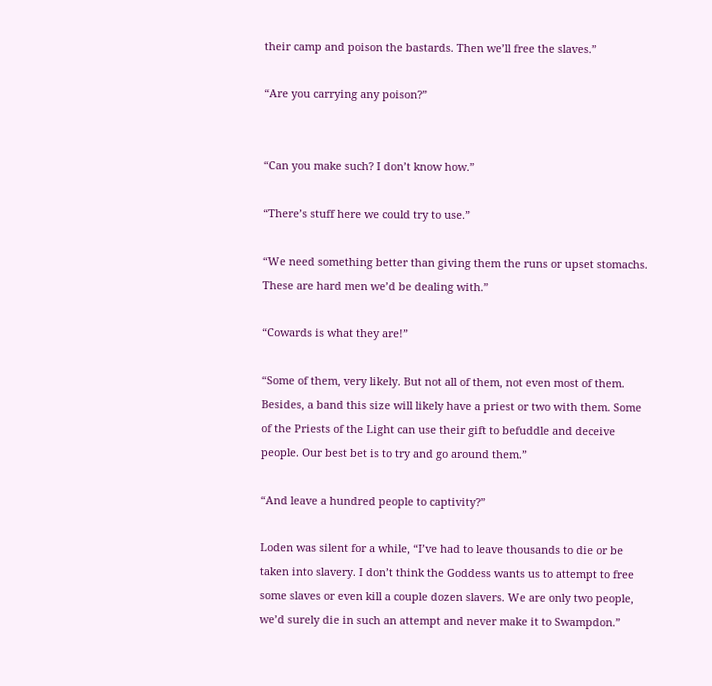their camp and poison the bastards. Then we’ll free the slaves.”

“Are you carrying any poison?”


“Can you make such? I don’t know how.”

“There’s stuff here we could try to use.”

“We need something better than giving them the runs or upset stomachs. These are hard men we’d be dealing with.”

“Cowards is what they are!”

“Some of them, very likely. But not all of them, not even most of them. Besides, a band this size will likely have a priest or two with them. Some of the Priests of the Light can use their gift to befuddle and deceive people. Our best bet is to try and go around them.”

“And leave a hundred people to captivity?”

Loden was silent for a while, “I’ve had to leave thousands to die or be taken into slavery. I don’t think the Goddess wants us to attempt to free some slaves or even kill a couple dozen slavers. We are only two people, we’d surely die in such an attempt and never make it to Swampdon.”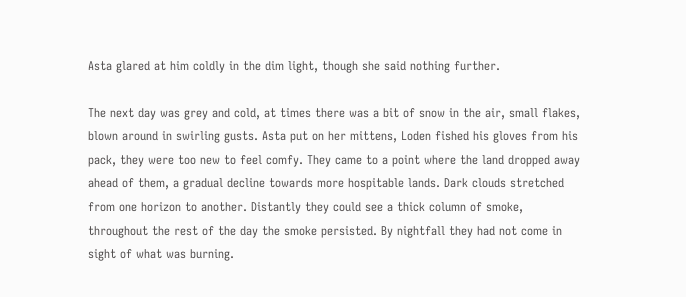Asta glared at him coldly in the dim light, though she said nothing further.

The next day was grey and cold, at times there was a bit of snow in the air, small flakes, blown around in swirling gusts. Asta put on her mittens, Loden fished his gloves from his pack, they were too new to feel comfy. They came to a point where the land dropped away ahead of them, a gradual decline towards more hospitable lands. Dark clouds stretched from one horizon to another. Distantly they could see a thick column of smoke, throughout the rest of the day the smoke persisted. By nightfall they had not come in sight of what was burning.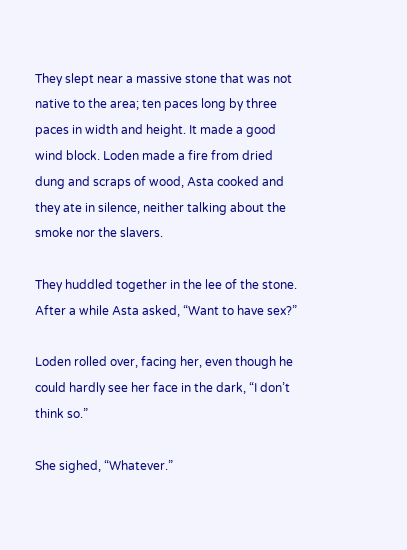They slept near a massive stone that was not native to the area; ten paces long by three paces in width and height. It made a good wind block. Loden made a fire from dried dung and scraps of wood, Asta cooked and they ate in silence, neither talking about the smoke nor the slavers.

They huddled together in the lee of the stone. After a while Asta asked, “Want to have sex?”

Loden rolled over, facing her, even though he could hardly see her face in the dark, “I don’t think so.”

She sighed, “Whatever.”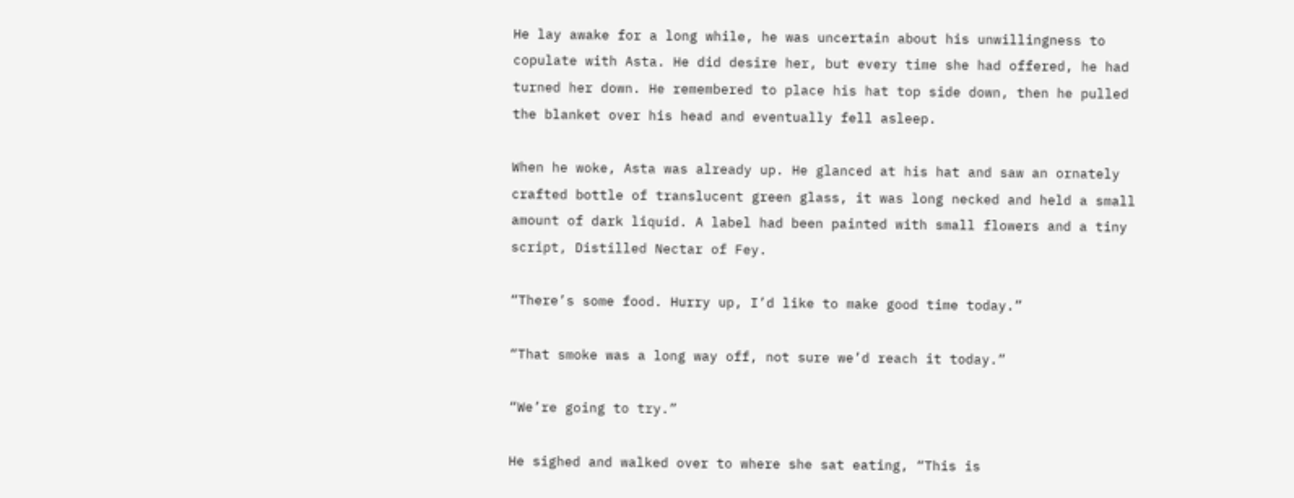He lay awake for a long while, he was uncertain about his unwillingness to copulate with Asta. He did desire her, but every time she had offered, he had turned her down. He remembered to place his hat top side down, then he pulled the blanket over his head and eventually fell asleep.

When he woke, Asta was already up. He glanced at his hat and saw an ornately crafted bottle of translucent green glass, it was long necked and held a small amount of dark liquid. A label had been painted with small flowers and a tiny script, Distilled Nectar of Fey.

“There’s some food. Hurry up, I’d like to make good time today.”

“That smoke was a long way off, not sure we’d reach it today.”

“We’re going to try.”

He sighed and walked over to where she sat eating, “This is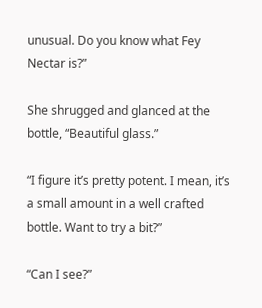unusual. Do you know what Fey Nectar is?”

She shrugged and glanced at the bottle, “Beautiful glass.”

“I figure it’s pretty potent. I mean, it’s a small amount in a well crafted bottle. Want to try a bit?”

“Can I see?”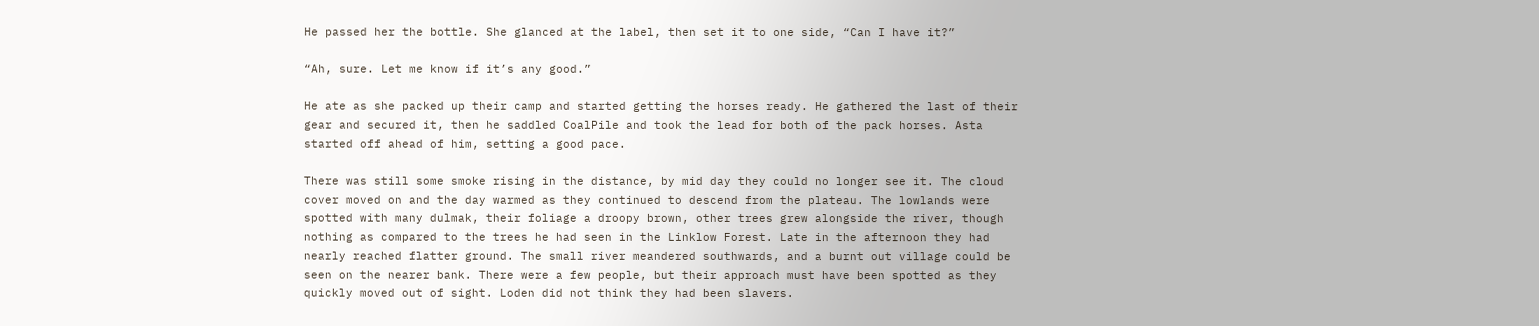He passed her the bottle. She glanced at the label, then set it to one side, “Can I have it?”

“Ah, sure. Let me know if it’s any good.”

He ate as she packed up their camp and started getting the horses ready. He gathered the last of their gear and secured it, then he saddled CoalPile and took the lead for both of the pack horses. Asta started off ahead of him, setting a good pace.

There was still some smoke rising in the distance, by mid day they could no longer see it. The cloud cover moved on and the day warmed as they continued to descend from the plateau. The lowlands were spotted with many dulmak, their foliage a droopy brown, other trees grew alongside the river, though nothing as compared to the trees he had seen in the Linklow Forest. Late in the afternoon they had nearly reached flatter ground. The small river meandered southwards, and a burnt out village could be seen on the nearer bank. There were a few people, but their approach must have been spotted as they quickly moved out of sight. Loden did not think they had been slavers.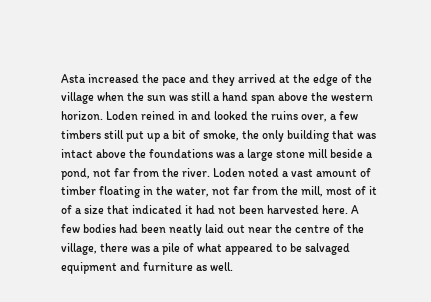Asta increased the pace and they arrived at the edge of the village when the sun was still a hand span above the western horizon. Loden reined in and looked the ruins over, a few timbers still put up a bit of smoke, the only building that was intact above the foundations was a large stone mill beside a pond, not far from the river. Loden noted a vast amount of timber floating in the water, not far from the mill, most of it of a size that indicated it had not been harvested here. A few bodies had been neatly laid out near the centre of the village, there was a pile of what appeared to be salvaged equipment and furniture as well.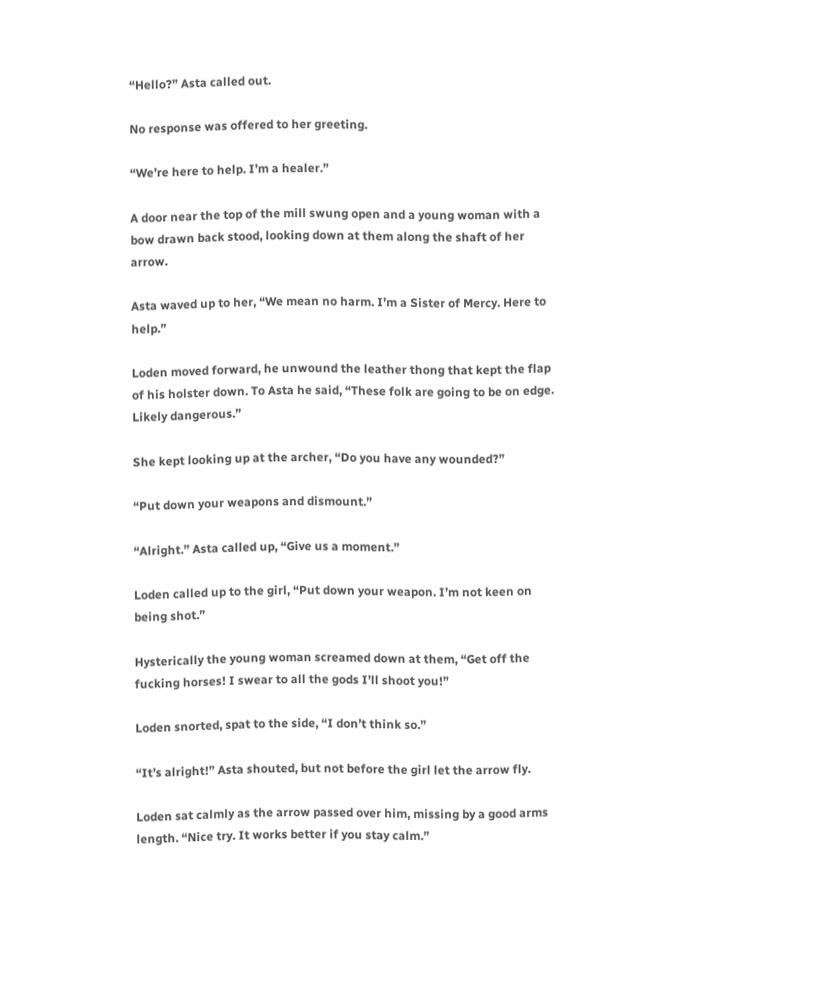“Hello?” Asta called out.

No response was offered to her greeting.

“We’re here to help. I’m a healer.”

A door near the top of the mill swung open and a young woman with a bow drawn back stood, looking down at them along the shaft of her arrow.

Asta waved up to her, “We mean no harm. I’m a Sister of Mercy. Here to help.”

Loden moved forward, he unwound the leather thong that kept the flap of his holster down. To Asta he said, “These folk are going to be on edge. Likely dangerous.”

She kept looking up at the archer, “Do you have any wounded?”

“Put down your weapons and dismount.”

“Alright.” Asta called up, “Give us a moment.”

Loden called up to the girl, “Put down your weapon. I’m not keen on being shot.”

Hysterically the young woman screamed down at them, “Get off the fucking horses! I swear to all the gods I’ll shoot you!”

Loden snorted, spat to the side, “I don’t think so.”

“It’s alright!” Asta shouted, but not before the girl let the arrow fly.

Loden sat calmly as the arrow passed over him, missing by a good arms length. “Nice try. It works better if you stay calm.”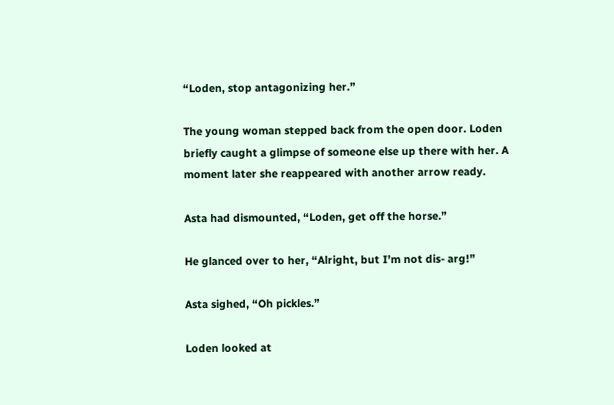“Loden, stop antagonizing her.”

The young woman stepped back from the open door. Loden briefly caught a glimpse of someone else up there with her. A moment later she reappeared with another arrow ready.

Asta had dismounted, “Loden, get off the horse.”

He glanced over to her, “Alright, but I’m not dis- arg!”

Asta sighed, “Oh pickles.”

Loden looked at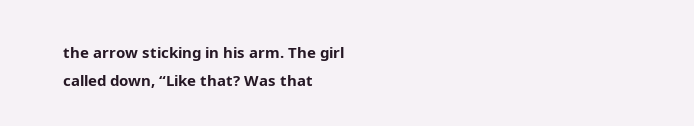the arrow sticking in his arm. The girl called down, “Like that? Was that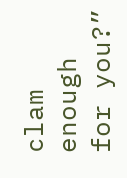clam enough for you?”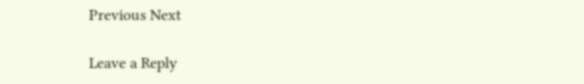Previous Next

Leave a Reply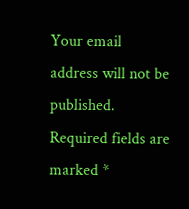Your email address will not be published. Required fields are marked *